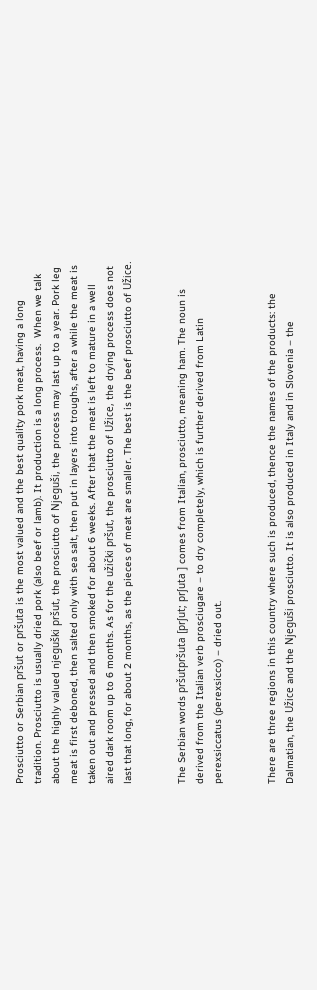Prosciutto or Serbian pršut or pršuta is the most valued and the best quality pork meat, having a long tradition. Prosciutto is usually dried pork (also beef or lamb). It production is a long process.  When we talk about the highly valued njеguški pršut, the prosciutto of Njeguši, the process may last up to a year. Pork leg meat is first deboned, then salted only with sea salt, then put in layers into troughs, after a while the meat is taken out and pressed and then smoked for about 6 weeks. After that the meat is left to mature in a well aired dark room up to 6 months. As for the užički pršut, the prosciutto of Užice, the drying process does not last that long, for about 2 months, as the pieces of meat are smaller. The best is the beef prosciutto of Užice.


The Serbian words pršutpršutа [prʃut; prʃuta ] comes from Italian, prosciutto, meaning ham. The noun is derived from the Italian verb prosciugare – to dry completely, which is further derived from Latin perexsiccatus (perexsicco) – dried out.


There are three regions in this country where such is produced, thence the names of the products: the Dalmatian, the Užice and the Njeguši prosciutto. It is also produced in Italy and in Slovenia – the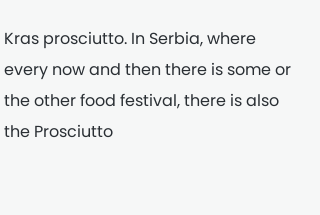Kras prosciutto. In Serbia, where every now and then there is some or the other food festival, there is also the Prosciutto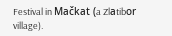Festival in Маčkаt (a Zlаtibоr village).